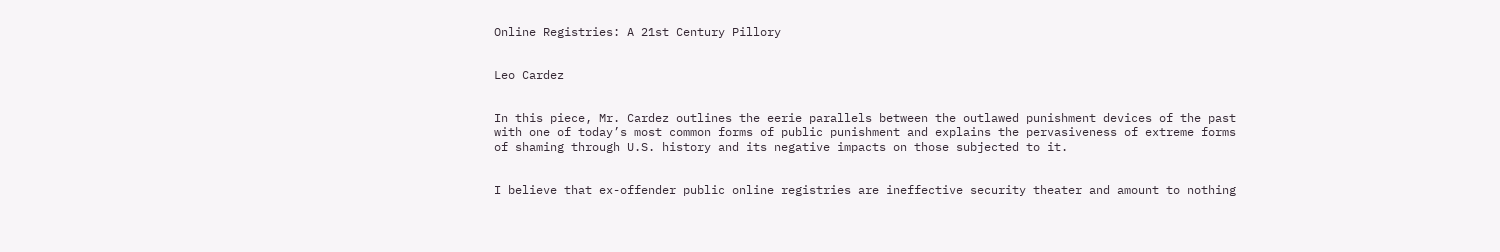Online Registries: A 21st Century Pillory


Leo Cardez


In this piece, Mr. Cardez outlines the eerie parallels between the outlawed punishment devices of the past with one of today’s most common forms of public punishment and explains the pervasiveness of extreme forms of shaming through U.S. history and its negative impacts on those subjected to it.


I believe that ex-offender public online registries are ineffective security theater and amount to nothing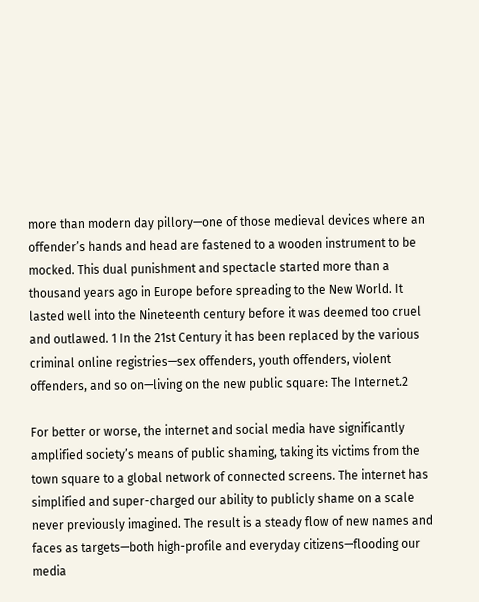more than modern day pillory—one of those medieval devices where an offender’s hands and head are fastened to a wooden instrument to be mocked. This dual punishment and spectacle started more than a thousand years ago in Europe before spreading to the New World. It lasted well into the Nineteenth century before it was deemed too cruel and outlawed. 1 In the 21st Century it has been replaced by the various criminal online registries—sex offenders, youth offenders, violent offenders, and so on—living on the new public square: The Internet.2

For better or worse, the internet and social media have significantly amplified society’s means of public shaming, taking its victims from the town square to a global network of connected screens. The internet has simplified and super-charged our ability to publicly shame on a scale never previously imagined. The result is a steady flow of new names and faces as targets—both high-profile and everyday citizens—flooding our media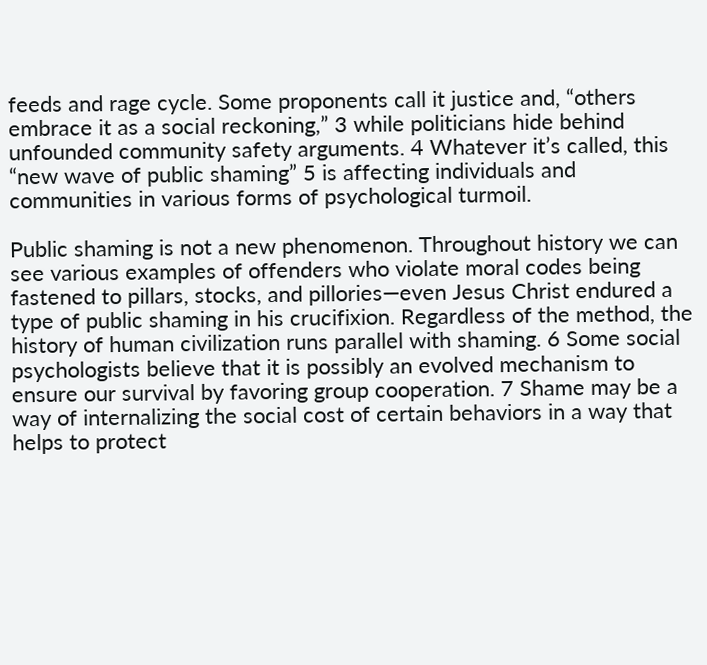feeds and rage cycle. Some proponents call it justice and, “others embrace it as a social reckoning,” 3 while politicians hide behind unfounded community safety arguments. 4 Whatever it’s called, this “new wave of public shaming” 5 is affecting individuals and communities in various forms of psychological turmoil.

Public shaming is not a new phenomenon. Throughout history we can see various examples of offenders who violate moral codes being fastened to pillars, stocks, and pillories—even Jesus Christ endured a type of public shaming in his crucifixion. Regardless of the method, the history of human civilization runs parallel with shaming. 6 Some social psychologists believe that it is possibly an evolved mechanism to ensure our survival by favoring group cooperation. 7 Shame may be a way of internalizing the social cost of certain behaviors in a way that helps to protect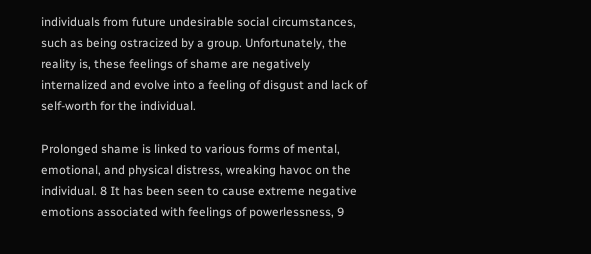individuals from future undesirable social circumstances, such as being ostracized by a group. Unfortunately, the reality is, these feelings of shame are negatively internalized and evolve into a feeling of disgust and lack of self-worth for the individual.

Prolonged shame is linked to various forms of mental, emotional, and physical distress, wreaking havoc on the individual. 8 It has been seen to cause extreme negative emotions associated with feelings of powerlessness, 9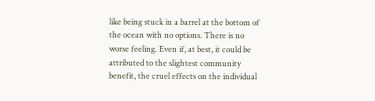like being stuck in a barrel at the bottom of the ocean with no options. There is no worse feeling. Even if, at best, it could be attributed to the slightest community benefit, the cruel effects on the individual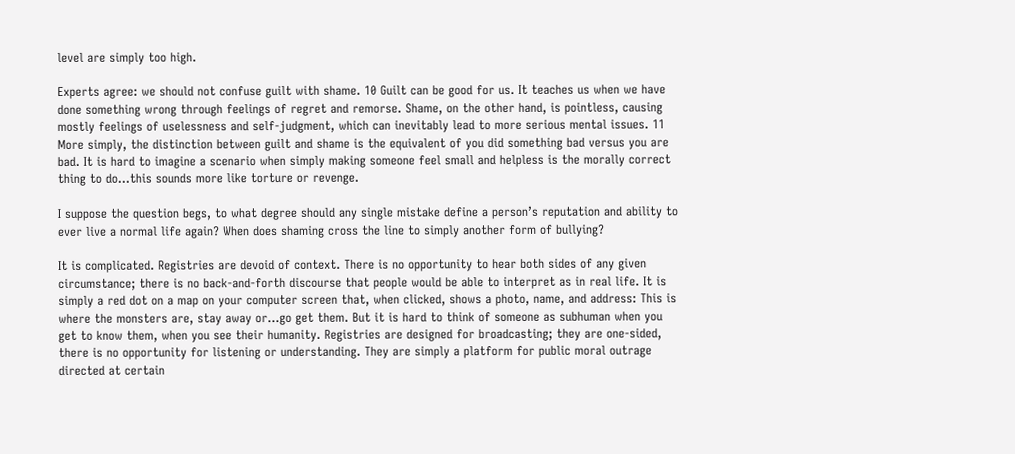level are simply too high.

Experts agree: we should not confuse guilt with shame. 10 Guilt can be good for us. It teaches us when we have done something wrong through feelings of regret and remorse. Shame, on the other hand, is pointless, causing mostly feelings of uselessness and self-judgment, which can inevitably lead to more serious mental issues. 11 More simply, the distinction between guilt and shame is the equivalent of you did something bad versus you are bad. It is hard to imagine a scenario when simply making someone feel small and helpless is the morally correct thing to do…this sounds more like torture or revenge.

I suppose the question begs, to what degree should any single mistake define a person’s reputation and ability to ever live a normal life again? When does shaming cross the line to simply another form of bullying?

It is complicated. Registries are devoid of context. There is no opportunity to hear both sides of any given circumstance; there is no back-and-forth discourse that people would be able to interpret as in real life. It is simply a red dot on a map on your computer screen that, when clicked, shows a photo, name, and address: This is where the monsters are, stay away or…go get them. But it is hard to think of someone as subhuman when you get to know them, when you see their humanity. Registries are designed for broadcasting; they are one-sided, there is no opportunity for listening or understanding. They are simply a platform for public moral outrage directed at certain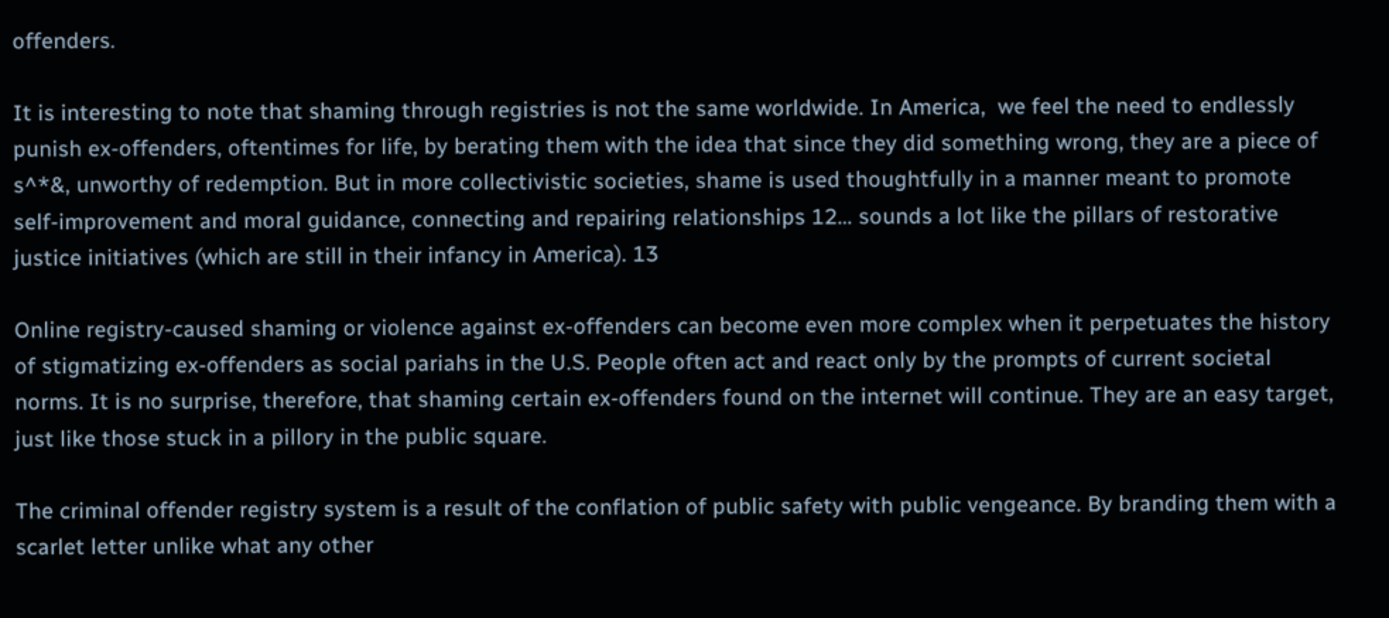offenders.

It is interesting to note that shaming through registries is not the same worldwide. In America,  we feel the need to endlessly punish ex-offenders, oftentimes for life, by berating them with the idea that since they did something wrong, they are a piece of s^*&, unworthy of redemption. But in more collectivistic societies, shame is used thoughtfully in a manner meant to promote self-improvement and moral guidance, connecting and repairing relationships 12… sounds a lot like the pillars of restorative justice initiatives (which are still in their infancy in America). 13

Online registry-caused shaming or violence against ex-offenders can become even more complex when it perpetuates the history of stigmatizing ex-offenders as social pariahs in the U.S. People often act and react only by the prompts of current societal norms. It is no surprise, therefore, that shaming certain ex-offenders found on the internet will continue. They are an easy target, just like those stuck in a pillory in the public square.

The criminal offender registry system is a result of the conflation of public safety with public vengeance. By branding them with a scarlet letter unlike what any other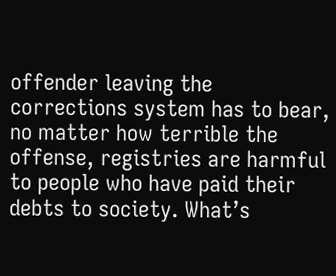offender leaving the corrections system has to bear, no matter how terrible the offense, registries are harmful to people who have paid their debts to society. What’s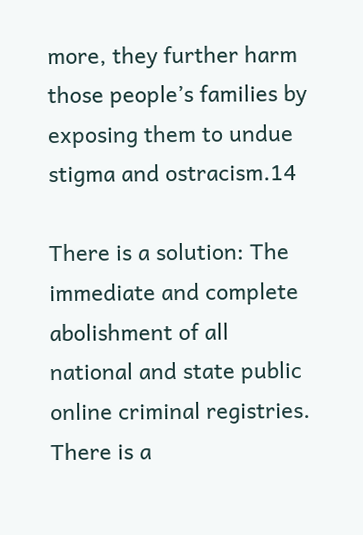more, they further harm those people’s families by exposing them to undue stigma and ostracism.14

There is a solution: The immediate and complete abolishment of all national and state public online criminal registries. There is a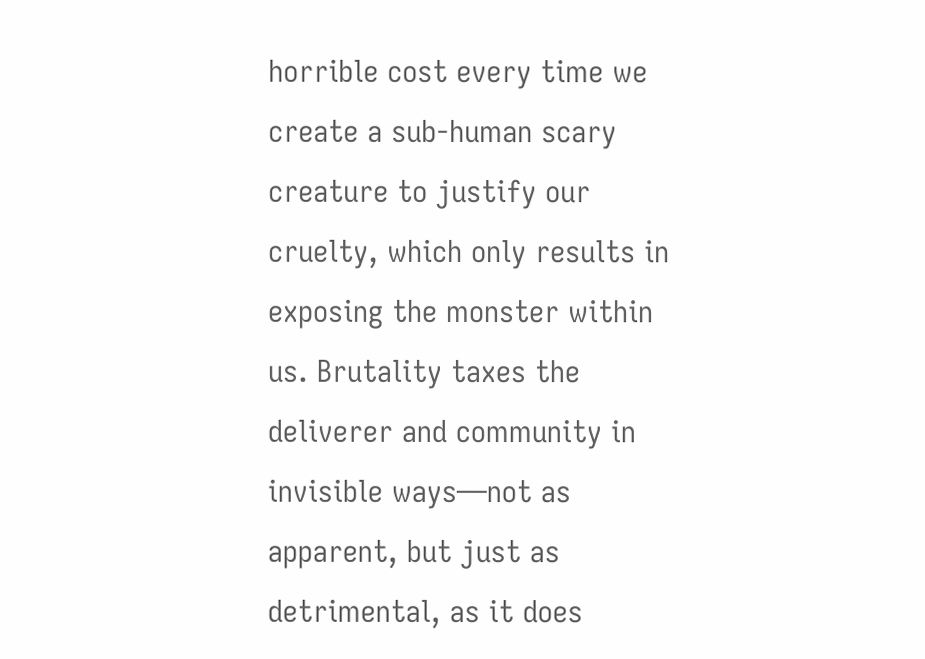horrible cost every time we create a sub-human scary creature to justify our cruelty, which only results in exposing the monster within us. Brutality taxes the deliverer and community in invisible ways—not as apparent, but just as detrimental, as it does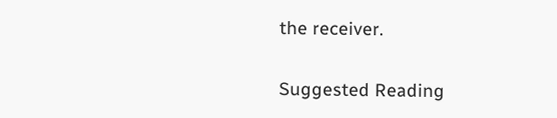the receiver.

Suggested Reading